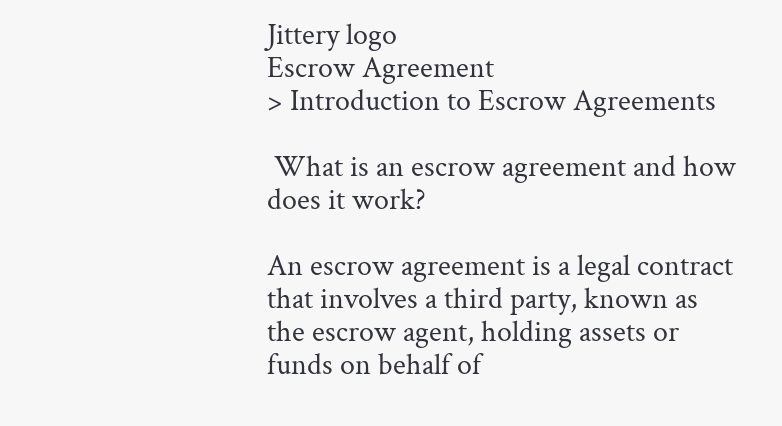Jittery logo
Escrow Agreement
> Introduction to Escrow Agreements

 What is an escrow agreement and how does it work?

An escrow agreement is a legal contract that involves a third party, known as the escrow agent, holding assets or funds on behalf of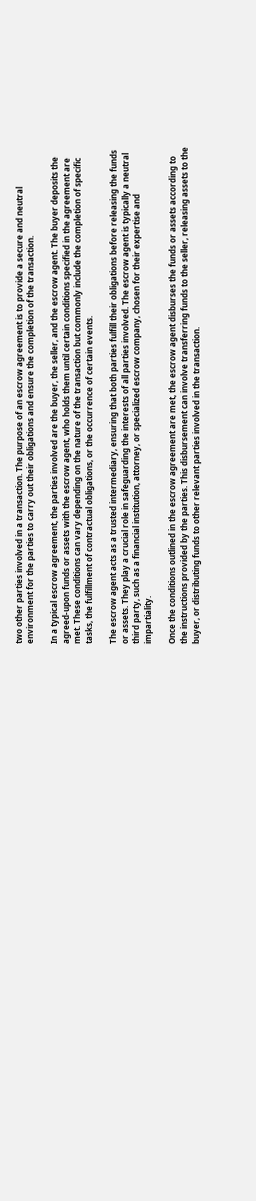two other parties involved in a transaction. The purpose of an escrow agreement is to provide a secure and neutral environment for the parties to carry out their obligations and ensure the completion of the transaction.

In a typical escrow agreement, the parties involved are the buyer, the seller, and the escrow agent. The buyer deposits the agreed-upon funds or assets with the escrow agent, who holds them until certain conditions specified in the agreement are met. These conditions can vary depending on the nature of the transaction but commonly include the completion of specific tasks, the fulfillment of contractual obligations, or the occurrence of certain events.

The escrow agent acts as a trusted intermediary, ensuring that both parties fulfill their obligations before releasing the funds or assets. They play a crucial role in safeguarding the interests of all parties involved. The escrow agent is typically a neutral third party, such as a financial institution, attorney, or specialized escrow company, chosen for their expertise and impartiality.

Once the conditions outlined in the escrow agreement are met, the escrow agent disburses the funds or assets according to the instructions provided by the parties. This disbursement can involve transferring funds to the seller, releasing assets to the buyer, or distributing funds to other relevant parties involved in the transaction.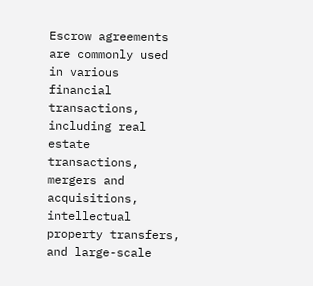Escrow agreements are commonly used in various financial transactions, including real estate transactions, mergers and acquisitions, intellectual property transfers, and large-scale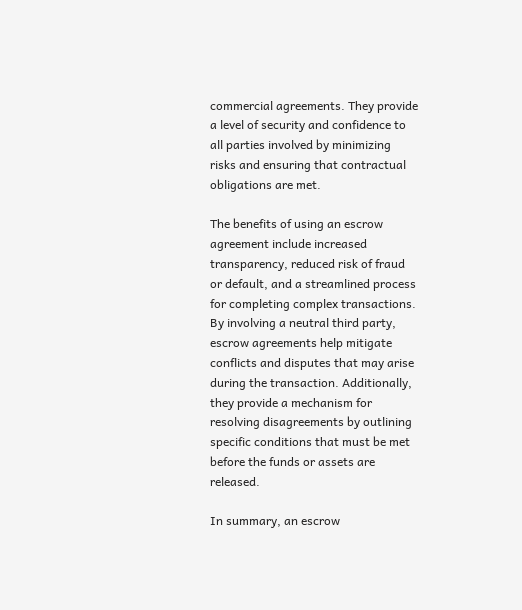commercial agreements. They provide a level of security and confidence to all parties involved by minimizing risks and ensuring that contractual obligations are met.

The benefits of using an escrow agreement include increased transparency, reduced risk of fraud or default, and a streamlined process for completing complex transactions. By involving a neutral third party, escrow agreements help mitigate conflicts and disputes that may arise during the transaction. Additionally, they provide a mechanism for resolving disagreements by outlining specific conditions that must be met before the funds or assets are released.

In summary, an escrow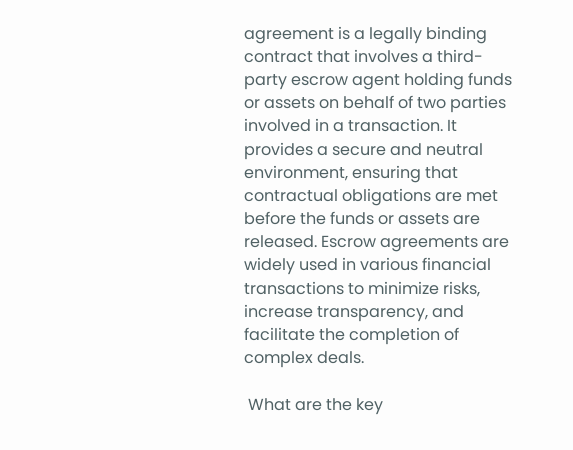agreement is a legally binding contract that involves a third-party escrow agent holding funds or assets on behalf of two parties involved in a transaction. It provides a secure and neutral environment, ensuring that contractual obligations are met before the funds or assets are released. Escrow agreements are widely used in various financial transactions to minimize risks, increase transparency, and facilitate the completion of complex deals.

 What are the key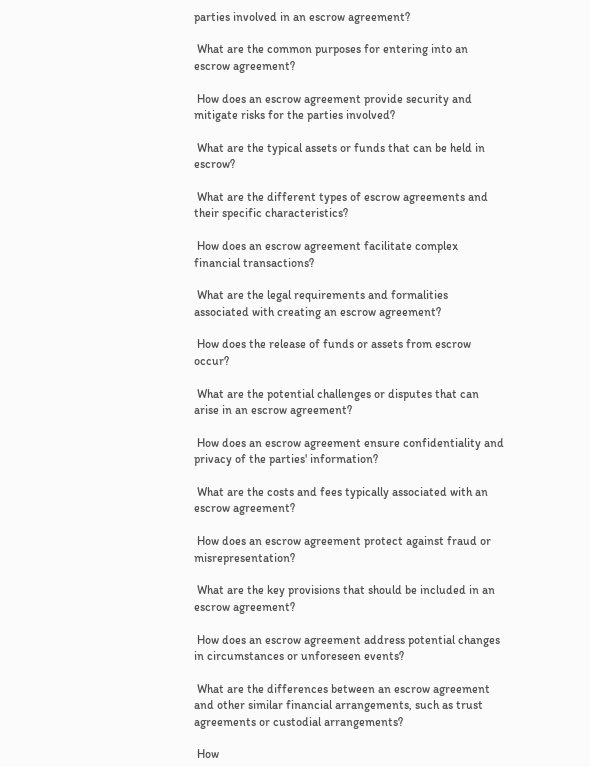parties involved in an escrow agreement?

 What are the common purposes for entering into an escrow agreement?

 How does an escrow agreement provide security and mitigate risks for the parties involved?

 What are the typical assets or funds that can be held in escrow?

 What are the different types of escrow agreements and their specific characteristics?

 How does an escrow agreement facilitate complex financial transactions?

 What are the legal requirements and formalities associated with creating an escrow agreement?

 How does the release of funds or assets from escrow occur?

 What are the potential challenges or disputes that can arise in an escrow agreement?

 How does an escrow agreement ensure confidentiality and privacy of the parties' information?

 What are the costs and fees typically associated with an escrow agreement?

 How does an escrow agreement protect against fraud or misrepresentation?

 What are the key provisions that should be included in an escrow agreement?

 How does an escrow agreement address potential changes in circumstances or unforeseen events?

 What are the differences between an escrow agreement and other similar financial arrangements, such as trust agreements or custodial arrangements?

 How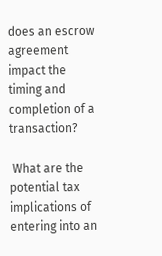does an escrow agreement impact the timing and completion of a transaction?

 What are the potential tax implications of entering into an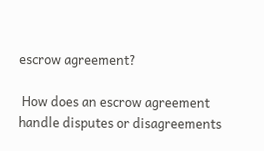escrow agreement?

 How does an escrow agreement handle disputes or disagreements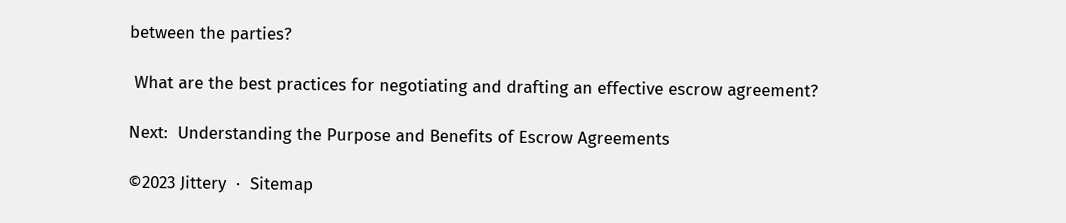between the parties?

 What are the best practices for negotiating and drafting an effective escrow agreement?

Next:  Understanding the Purpose and Benefits of Escrow Agreements

©2023 Jittery  ·  Sitemap